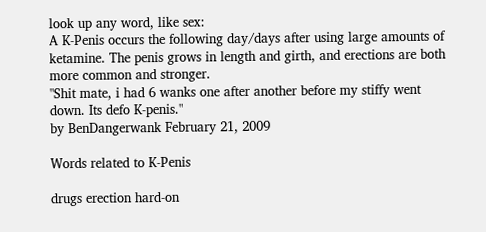look up any word, like sex:
A K-Penis occurs the following day/days after using large amounts of ketamine. The penis grows in length and girth, and erections are both more common and stronger.
"Shit mate, i had 6 wanks one after another before my stiffy went down. Its defo K-penis."
by BenDangerwank February 21, 2009

Words related to K-Penis

drugs erection hard-on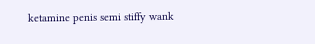ketamine penis semi stiffy wank